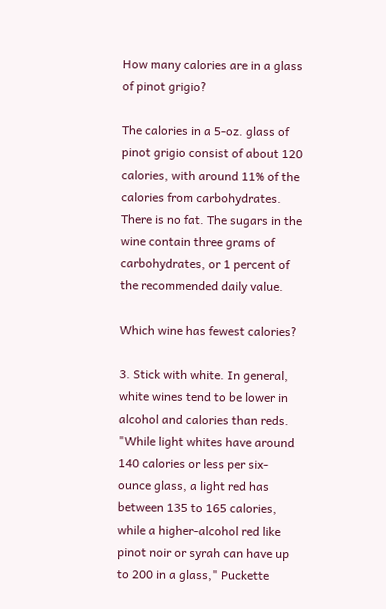How many calories are in a glass of pinot grigio?

The calories in a 5-oz. glass of pinot grigio consist of about 120 calories, with around 11% of the calories from carbohydrates. There is no fat. The sugars in the wine contain three grams of carbohydrates, or 1 percent of the recommended daily value.

Which wine has fewest calories?

3. Stick with white. In general, white wines tend to be lower in alcohol and calories than reds. "While light whites have around 140 calories or less per six-ounce glass, a light red has between 135 to 165 calories, while a higher-alcohol red like pinot noir or syrah can have up to 200 in a glass," Puckette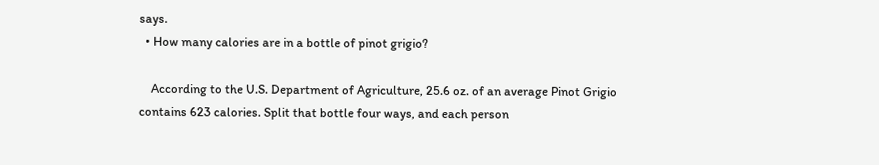says.
  • How many calories are in a bottle of pinot grigio?

    According to the U.S. Department of Agriculture, 25.6 oz. of an average Pinot Grigio contains 623 calories. Split that bottle four ways, and each person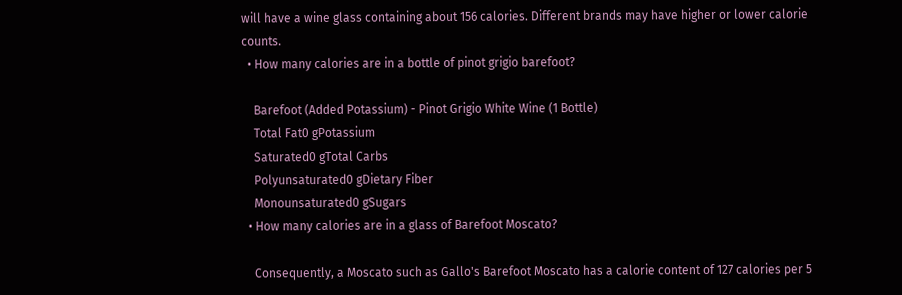will have a wine glass containing about 156 calories. Different brands may have higher or lower calorie counts.
  • How many calories are in a bottle of pinot grigio barefoot?

    Barefoot (Added Potassium) - Pinot Grigio White Wine (1 Bottle)
    Total Fat0 gPotassium
    Saturated0 gTotal Carbs
    Polyunsaturated0 gDietary Fiber
    Monounsaturated0 gSugars
  • How many calories are in a glass of Barefoot Moscato?

    Consequently, a Moscato such as Gallo's Barefoot Moscato has a calorie content of 127 calories per 5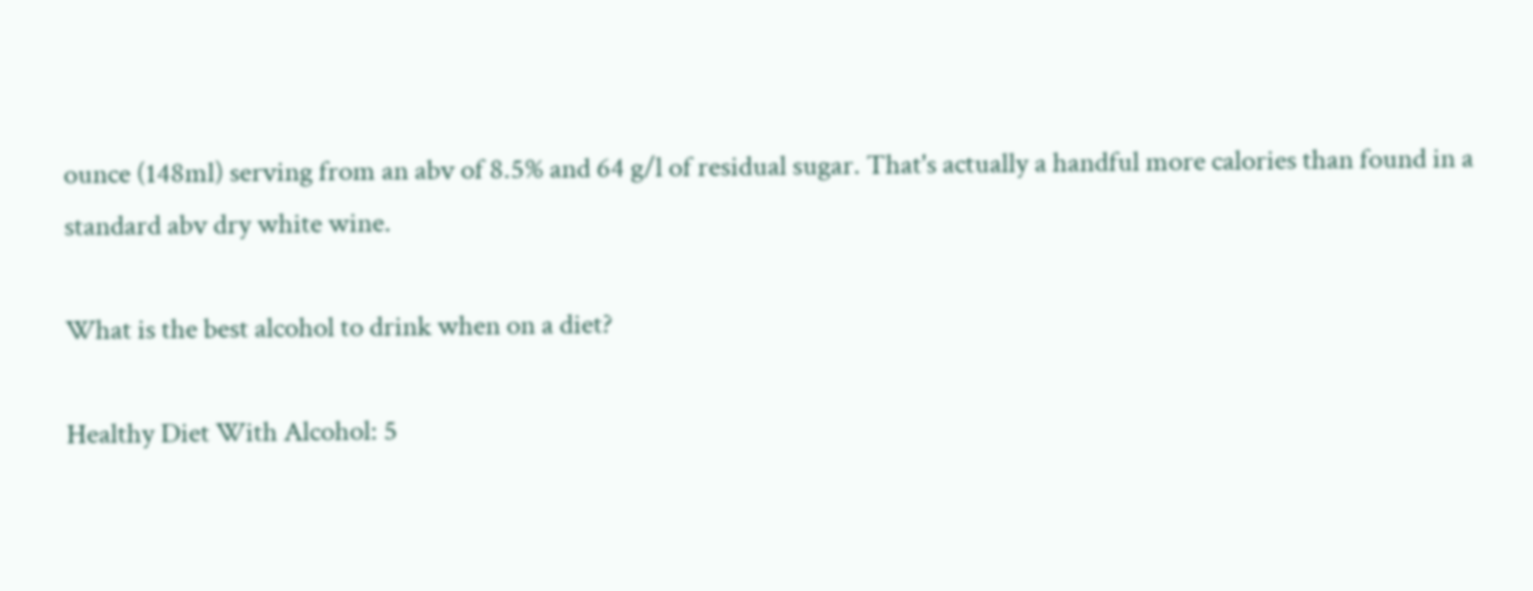ounce (148ml) serving from an abv of 8.5% and 64 g/l of residual sugar. That's actually a handful more calories than found in a standard abv dry white wine.

What is the best alcohol to drink when on a diet?

Healthy Diet With Alcohol: 5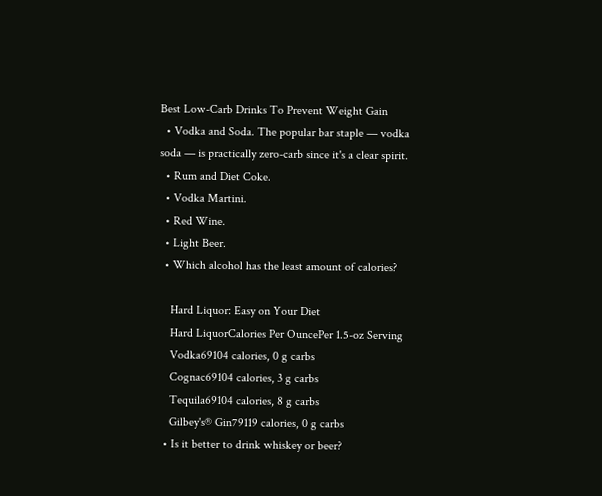Best Low-Carb Drinks To Prevent Weight Gain
  • Vodka and Soda. The popular bar staple — vodka soda — is practically zero-carb since it's a clear spirit.
  • Rum and Diet Coke.
  • Vodka Martini.
  • Red Wine.
  • Light Beer.
  • Which alcohol has the least amount of calories?

    Hard Liquor: Easy on Your Diet
    Hard LiquorCalories Per OuncePer 1.5-oz Serving
    Vodka69104 calories, 0 g carbs
    Cognac69104 calories, 3 g carbs
    Tequila69104 calories, 8 g carbs
    Gilbey's® Gin79119 calories, 0 g carbs
  • Is it better to drink whiskey or beer?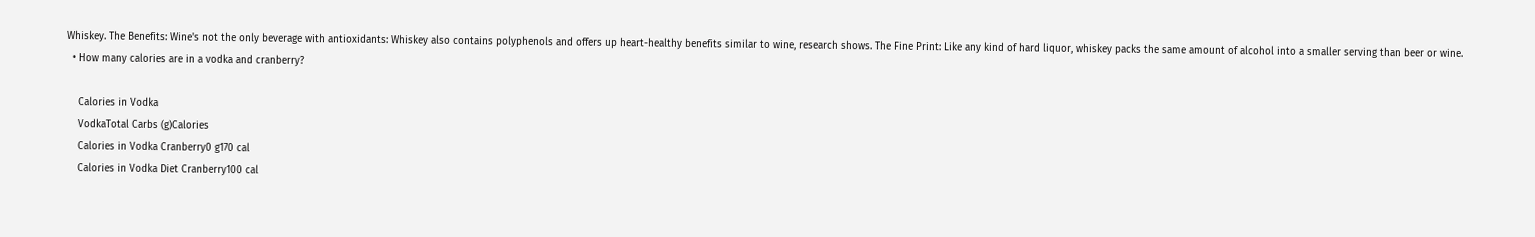Whiskey. The Benefits: Wine's not the only beverage with antioxidants: Whiskey also contains polyphenols and offers up heart-healthy benefits similar to wine, research shows. The Fine Print: Like any kind of hard liquor, whiskey packs the same amount of alcohol into a smaller serving than beer or wine.
  • How many calories are in a vodka and cranberry?

    Calories in Vodka
    VodkaTotal Carbs (g)Calories
    Calories in Vodka Cranberry0 g170 cal
    Calories in Vodka Diet Cranberry100 cal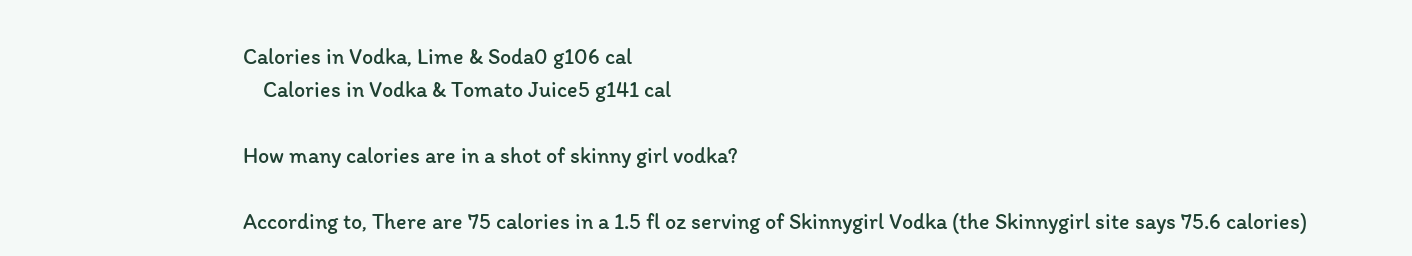Calories in Vodka, Lime & Soda0 g106 cal
    Calories in Vodka & Tomato Juice5 g141 cal

How many calories are in a shot of skinny girl vodka?

According to, There are 75 calories in a 1.5 fl oz serving of Skinnygirl Vodka (the Skinnygirl site says 75.6 calories)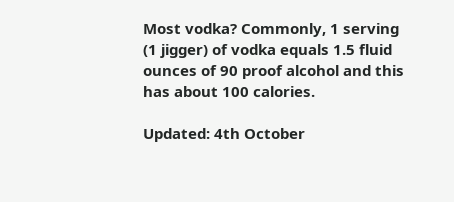Most vodka? Commonly, 1 serving (1 jigger) of vodka equals 1.5 fluid ounces of 90 proof alcohol and this has about 100 calories.

Updated: 4th October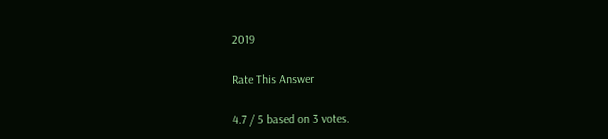2019

Rate This Answer

4.7 / 5 based on 3 votes.